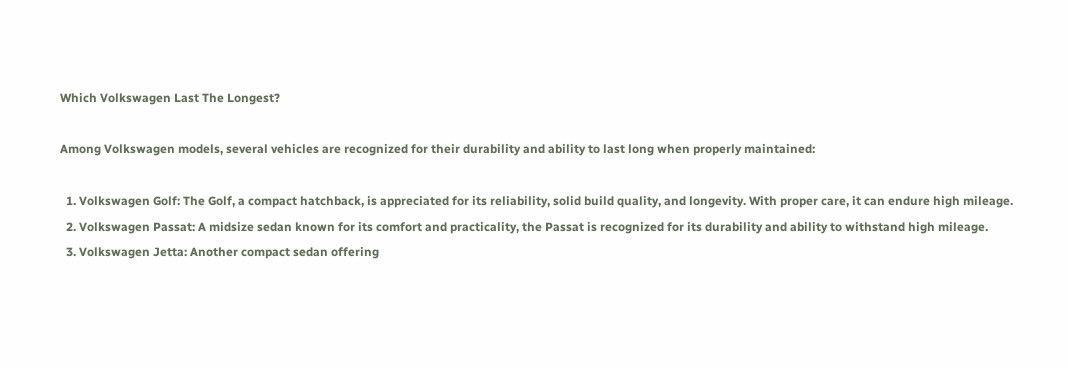Which Volkswagen Last The Longest?

Among Volkswagen models, several vehicles are recognized for their durability and ability to last long when properly maintained:

  1. Volkswagen Golf: The Golf, a compact hatchback, is appreciated for its reliability, solid build quality, and longevity. With proper care, it can endure high mileage.
  2. Volkswagen Passat: A midsize sedan known for its comfort and practicality, the Passat is recognized for its durability and ability to withstand high mileage.
  3. Volkswagen Jetta: Another compact sedan offering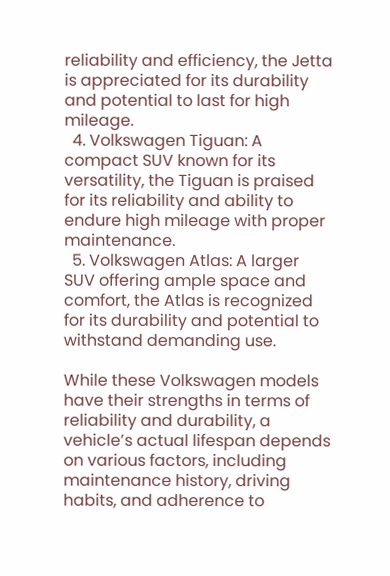reliability and efficiency, the Jetta is appreciated for its durability and potential to last for high mileage.
  4. Volkswagen Tiguan: A compact SUV known for its versatility, the Tiguan is praised for its reliability and ability to endure high mileage with proper maintenance.
  5. Volkswagen Atlas: A larger SUV offering ample space and comfort, the Atlas is recognized for its durability and potential to withstand demanding use.

While these Volkswagen models have their strengths in terms of reliability and durability, a vehicle’s actual lifespan depends on various factors, including maintenance history, driving habits, and adherence to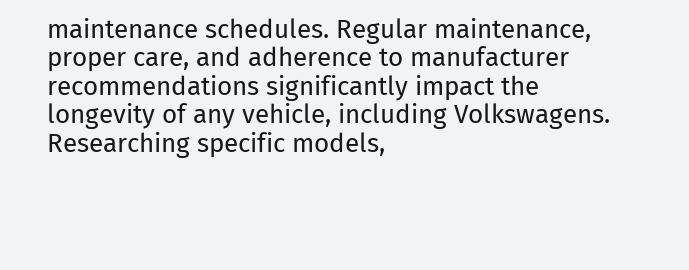maintenance schedules. Regular maintenance, proper care, and adherence to manufacturer recommendations significantly impact the longevity of any vehicle, including Volkswagens. Researching specific models,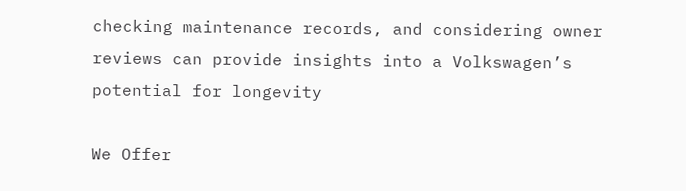checking maintenance records, and considering owner reviews can provide insights into a Volkswagen’s potential for longevity

We Offer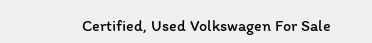Certified, Used Volkswagen For Sale